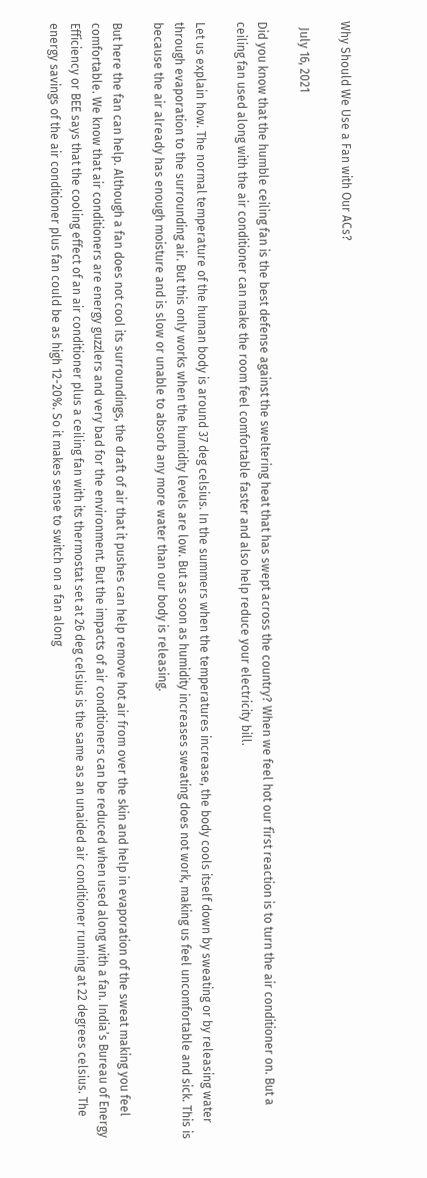Why Should We Use a Fan with Our ACs?

  July 16, 2021

Did you know that the humble ceiling fan is the best defense against the sweltering heat that has swept across the country? When we feel hot our first reaction is to turn the air conditioner on. But a ceiling fan used along with the air conditioner can make the room feel comfortable faster and also help reduce your electricity bill.

Let us explain how. The normal temperature of the human body is around 37 deg celsius. In the summers when the temperatures increase, the body cools itself down by sweating or by releasing water through evaporation to the surrounding air. But this only works when the humidity levels are low. But as soon as humidity increases sweating does not work, making us feel uncomfortable and sick. This is because the air already has enough moisture and is slow or unable to absorb any more water than our body is releasing.

But here the fan can help. Although a fan does not cool its surroundings, the draft of air that it pushes can help remove hot air from over the skin and help in evaporation of the sweat making you feel comfortable. We know that air conditioners are energy guzzlers and very bad for the environment. But the impacts of air conditioners can be reduced when used along with a fan. India’s Bureau of Energy Efficiency or BEE says that the cooling effect of an air conditioner plus a ceiling fan with its thermostat set at 26 deg celsius is the same as an unaided air conditioner running at 22 degrees celsius. The energy savings of the air conditioner plus fan could be as high 12-20%. So it makes sense to switch on a fan along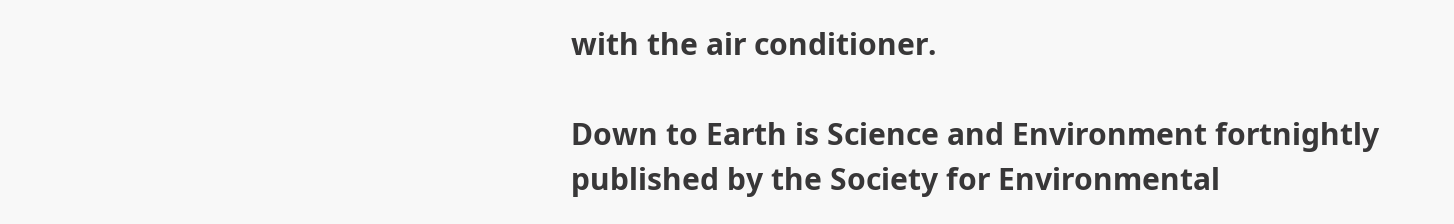with the air conditioner.

Down to Earth is Science and Environment fortnightly published by the Society for Environmental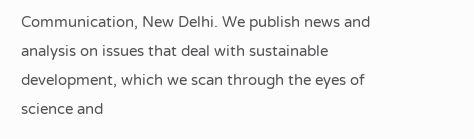Communication, New Delhi. We publish news and analysis on issues that deal with sustainable development, which we scan through the eyes of science and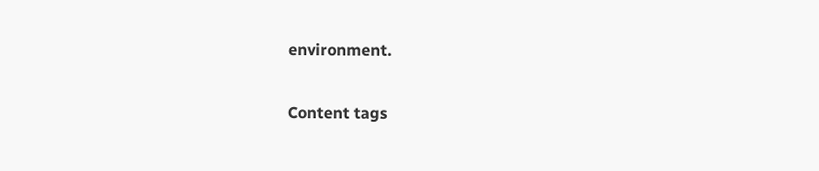environment.

Content tags